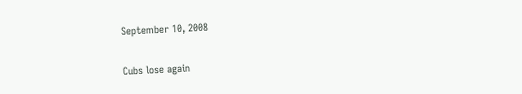September 10, 2008

Cubs lose again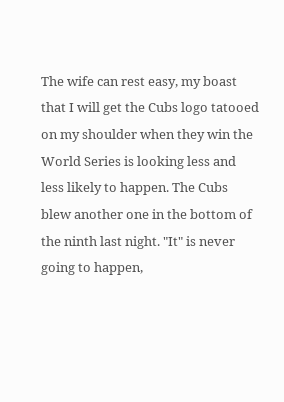The wife can rest easy, my boast that I will get the Cubs logo tatooed on my shoulder when they win the World Series is looking less and less likely to happen. The Cubs blew another one in the bottom of the ninth last night. "It" is never going to happen,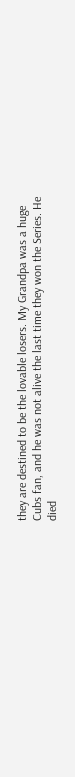they are destined to be the lovable losers. My Grandpa was a huge Cubs fan, and he was not alive the last time they won the Series. He died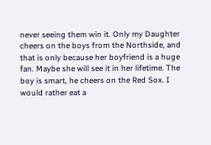never seeing them win it. Only my Daughter cheers on the boys from the Northside, and that is only because her boyfriend is a huge fan. Maybe she will see it in her lifetime. The boy is smart, he cheers on the Red Sox. I would rather eat a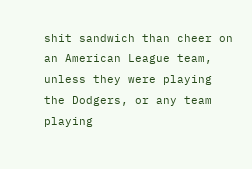shit sandwich than cheer on an American League team, unless they were playing the Dodgers, or any team playing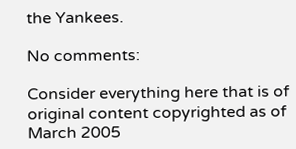the Yankees.

No comments:

Consider everything here that is of original content copyrighted as of March 2005